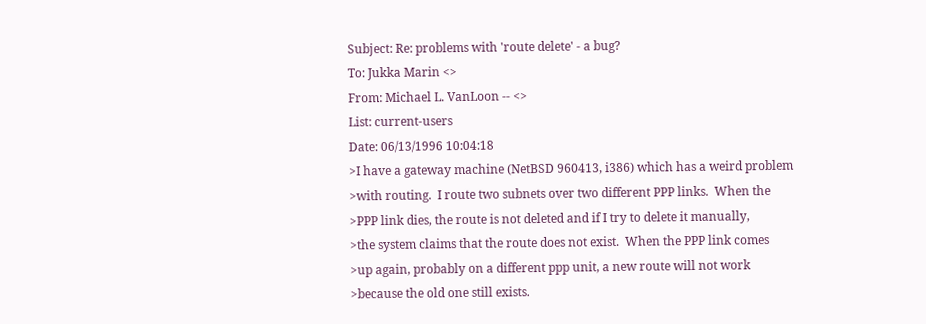Subject: Re: problems with 'route delete' - a bug?
To: Jukka Marin <>
From: Michael L. VanLoon -- <>
List: current-users
Date: 06/13/1996 10:04:18
>I have a gateway machine (NetBSD 960413, i386) which has a weird problem
>with routing.  I route two subnets over two different PPP links.  When the
>PPP link dies, the route is not deleted and if I try to delete it manually,
>the system claims that the route does not exist.  When the PPP link comes
>up again, probably on a different ppp unit, a new route will not work
>because the old one still exists.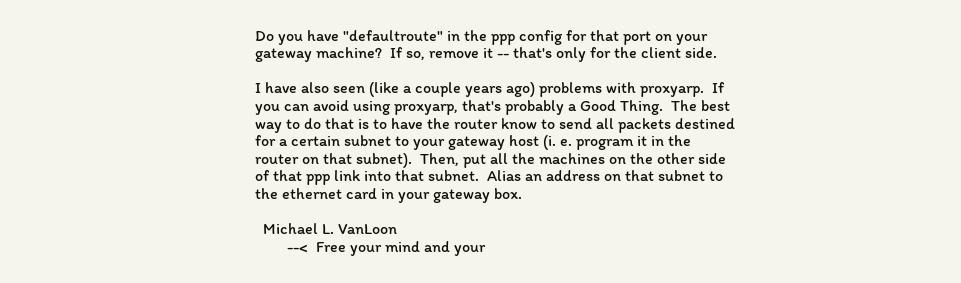Do you have "defaultroute" in the ppp config for that port on your
gateway machine?  If so, remove it -- that's only for the client side.

I have also seen (like a couple years ago) problems with proxyarp.  If
you can avoid using proxyarp, that's probably a Good Thing.  The best
way to do that is to have the router know to send all packets destined
for a certain subnet to your gateway host (i. e. program it in the
router on that subnet).  Then, put all the machines on the other side
of that ppp link into that subnet.  Alias an address on that subnet to
the ethernet card in your gateway box.

  Michael L. VanLoon
        --<  Free your mind and your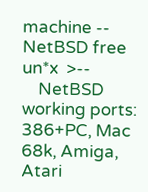machine -- NetBSD free un*x  >--
    NetBSD working ports: 386+PC, Mac 68k, Amiga, Atari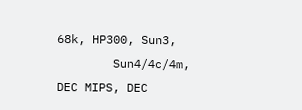68k, HP300, Sun3,
        Sun4/4c/4m, DEC MIPS, DEC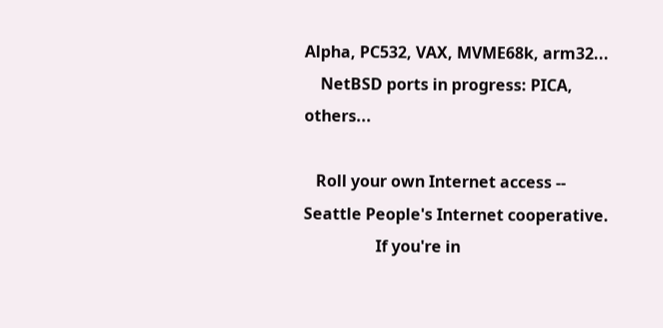Alpha, PC532, VAX, MVME68k, arm32...
    NetBSD ports in progress: PICA, others...

   Roll your own Internet access -- Seattle People's Internet cooperative.
                  If you're in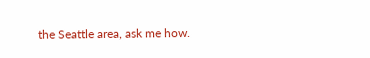the Seattle area, ask me how.